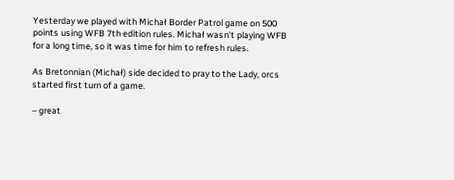Yesterday we played with Michał Border Patrol game on 500 points using WFB 7th edition rules. Michał wasn’t playing WFB for a long time, so it was time for him to refresh rules.

As Bretonnian (Michał) side decided to pray to the Lady, orcs started first turn of a game.

– great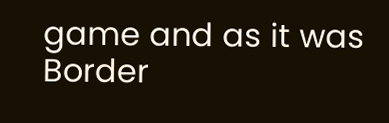game and as it was Border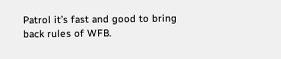Patrol it’s fast and good to bring back rules of WFB.